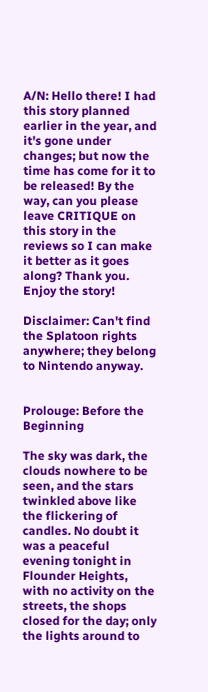A/N: Hello there! I had this story planned earlier in the year, and it's gone under changes; but now the time has come for it to be released! By the way, can you please leave CRITIQUE on this story in the reviews so I can make it better as it goes along? Thank you. Enjoy the story!

Disclaimer: Can't find the Splatoon rights anywhere; they belong to Nintendo anyway.


Prolouge: Before the Beginning

The sky was dark, the clouds nowhere to be seen, and the stars twinkled above like the flickering of candles. No doubt it was a peaceful evening tonight in Flounder Heights, with no activity on the streets, the shops closed for the day; only the lights around to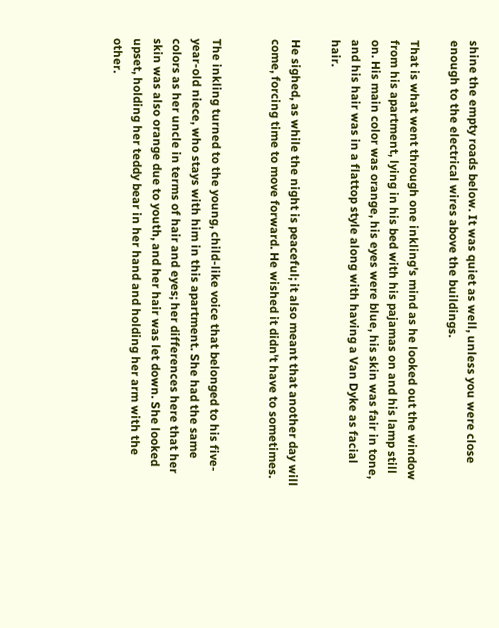shine the empty roads below. It was quiet as well, unless you were close enough to the electrical wires above the buildings.

That is what went through one inkling's mind as he looked out the window from his apartment, lying in his bed with his pajamas on and his lamp still on. His main color was orange, his eyes were blue, his skin was fair in tone, and his hair was in a flattop style along with having a Van Dyke as facial hair.

He sighed, as while the night is peaceful; it also meant that another day will come, forcing time to move forward. He wished it didn't have to sometimes.


The inkling turned to the young, child-like voice that belonged to his five-year-old niece, who stays with him in this apartment. She had the same colors as her uncle in terms of hair and eyes; her differences here that her skin was also orange due to youth, and her hair was let down. She looked upset, holding her teddy bear in her hand and holding her arm with the other.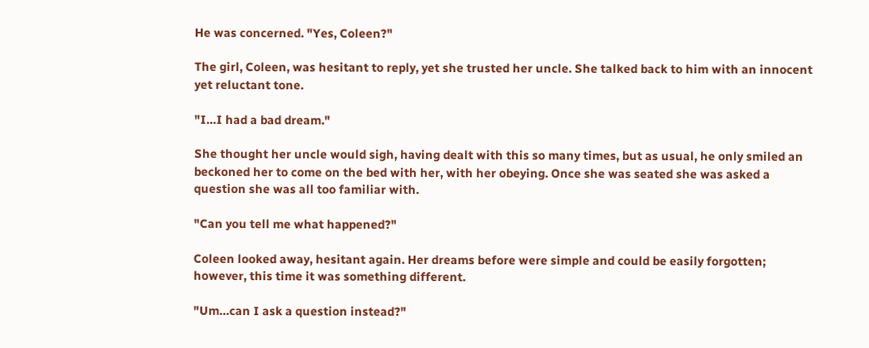He was concerned. "Yes, Coleen?"

The girl, Coleen, was hesitant to reply, yet she trusted her uncle. She talked back to him with an innocent yet reluctant tone.

"I…I had a bad dream."

She thought her uncle would sigh, having dealt with this so many times, but as usual, he only smiled an beckoned her to come on the bed with her, with her obeying. Once she was seated she was asked a question she was all too familiar with.

"Can you tell me what happened?"

Coleen looked away, hesitant again. Her dreams before were simple and could be easily forgotten; however, this time it was something different.

"Um…can I ask a question instead?"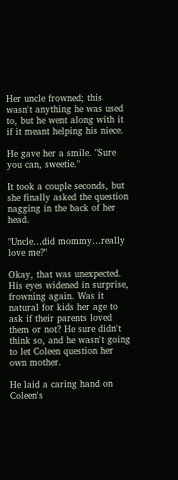Her uncle frowned; this wasn't anything he was used to, but he went along with it if it meant helping his niece.

He gave her a smile. "Sure you can, sweetie."

It took a couple seconds, but she finally asked the question nagging in the back of her head.

"Uncle…did mommy…really love me?"

Okay, that was unexpected. His eyes widened in surprise, frowning again. Was it natural for kids her age to ask if their parents loved them or not? He sure didn't think so, and he wasn't going to let Coleen question her own mother.

He laid a caring hand on Coleen's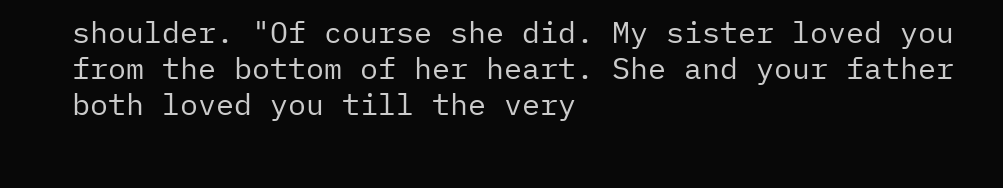shoulder. "Of course she did. My sister loved you from the bottom of her heart. She and your father both loved you till the very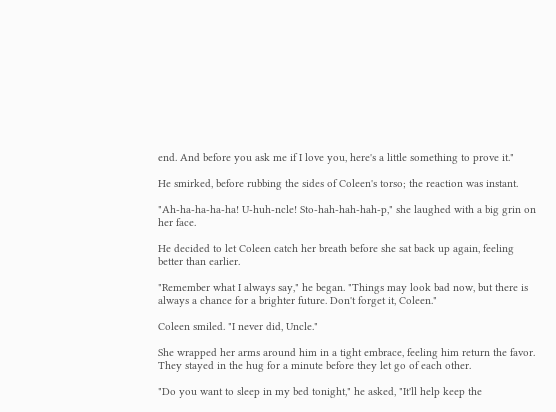end. And before you ask me if I love you, here's a little something to prove it."

He smirked, before rubbing the sides of Coleen's torso; the reaction was instant.

"Ah-ha-ha-ha-ha! U-huh-ncle! Sto-hah-hah-hah-p," she laughed with a big grin on her face.

He decided to let Coleen catch her breath before she sat back up again, feeling better than earlier.

"Remember what I always say," he began. "Things may look bad now, but there is always a chance for a brighter future. Don't forget it, Coleen."

Coleen smiled. "I never did, Uncle."

She wrapped her arms around him in a tight embrace, feeling him return the favor. They stayed in the hug for a minute before they let go of each other.

"Do you want to sleep in my bed tonight," he asked, "It'll help keep the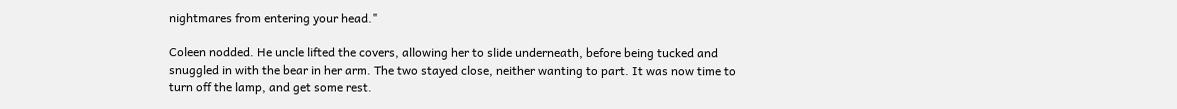nightmares from entering your head."

Coleen nodded. He uncle lifted the covers, allowing her to slide underneath, before being tucked and snuggled in with the bear in her arm. The two stayed close, neither wanting to part. It was now time to turn off the lamp, and get some rest.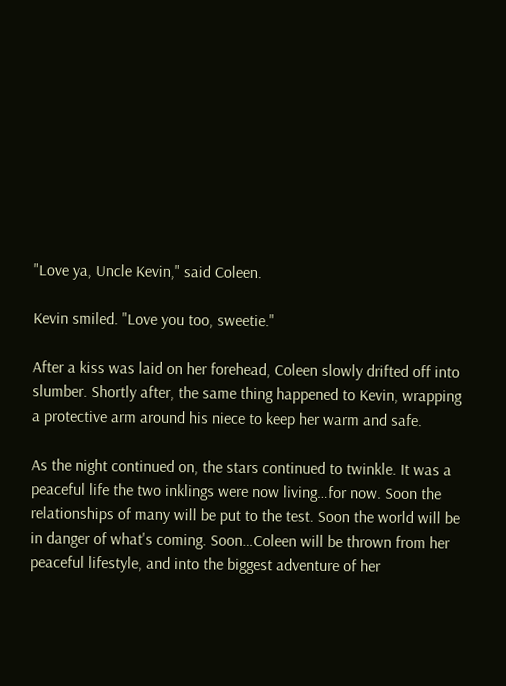"Love ya, Uncle Kevin," said Coleen.

Kevin smiled. "Love you too, sweetie."

After a kiss was laid on her forehead, Coleen slowly drifted off into slumber. Shortly after, the same thing happened to Kevin, wrapping a protective arm around his niece to keep her warm and safe.

As the night continued on, the stars continued to twinkle. It was a peaceful life the two inklings were now living…for now. Soon the relationships of many will be put to the test. Soon the world will be in danger of what's coming. Soon…Coleen will be thrown from her peaceful lifestyle, and into the biggest adventure of her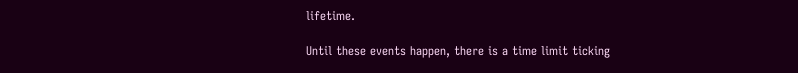lifetime.

Until these events happen, there is a time limit ticking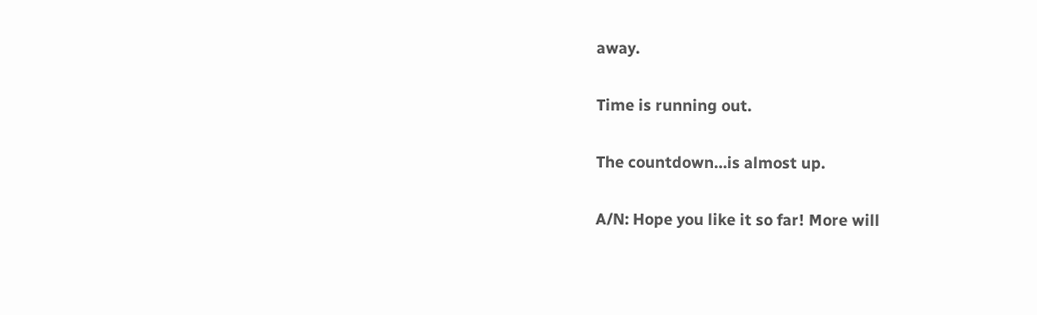away.

Time is running out.

The countdown…is almost up.

A/N: Hope you like it so far! More will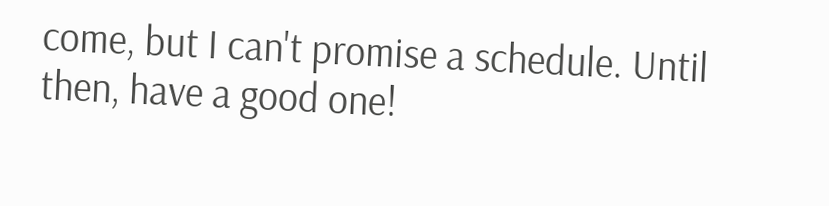come, but I can't promise a schedule. Until then, have a good one!